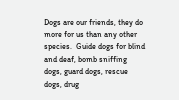Dogs are our friends, they do more for us than any other species.  Guide dogs for blind and deaf, bomb sniffing dogs, guard dogs, rescue dogs, drug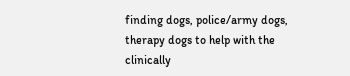finding dogs, police/army dogs, therapy dogs to help with the clinically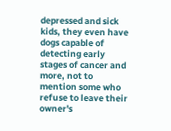depressed and sick kids, they even have dogs capable of detecting early stages of cancer and more, not to mention some who refuse to leave their owner's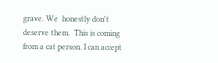grave. We  honestly don't deserve them.  This is coming from a cat person. I can accept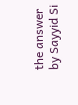the answer by Sayyid Si